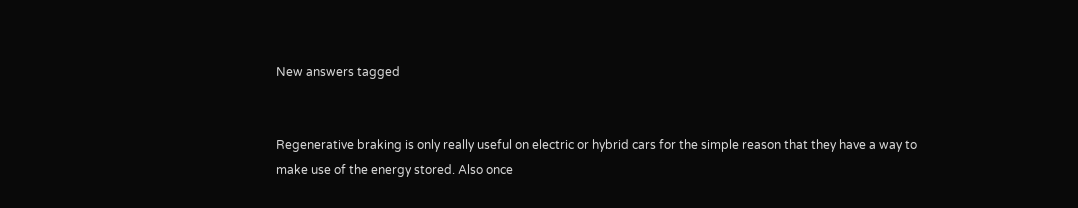New answers tagged


Regenerative braking is only really useful on electric or hybrid cars for the simple reason that they have a way to make use of the energy stored. Also once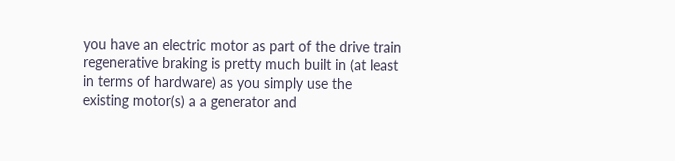you have an electric motor as part of the drive train regenerative braking is pretty much built in (at least in terms of hardware) as you simply use the existing motor(s) a a generator and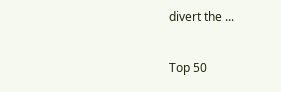divert the ...

Top 50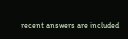recent answers are included